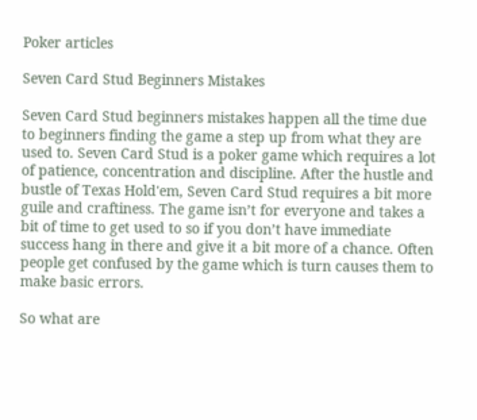Poker articles

Seven Card Stud Beginners Mistakes

Seven Card Stud beginners mistakes happen all the time due to beginners finding the game a step up from what they are used to. Seven Card Stud is a poker game which requires a lot of patience, concentration and discipline. After the hustle and bustle of Texas Hold'em, Seven Card Stud requires a bit more guile and craftiness. The game isn’t for everyone and takes a bit of time to get used to so if you don’t have immediate success hang in there and give it a bit more of a chance. Often people get confused by the game which is turn causes them to make basic errors.

So what are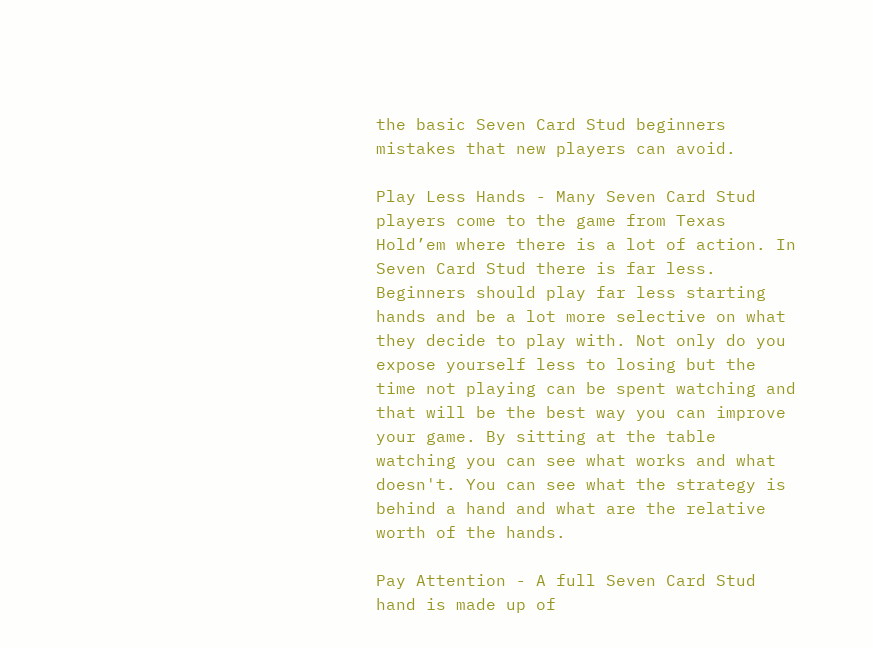the basic Seven Card Stud beginners mistakes that new players can avoid.

Play Less Hands - Many Seven Card Stud players come to the game from Texas Hold’em where there is a lot of action. In Seven Card Stud there is far less. Beginners should play far less starting hands and be a lot more selective on what they decide to play with. Not only do you expose yourself less to losing but the time not playing can be spent watching and that will be the best way you can improve your game. By sitting at the table watching you can see what works and what doesn't. You can see what the strategy is behind a hand and what are the relative worth of the hands.

Pay Attention - A full Seven Card Stud hand is made up of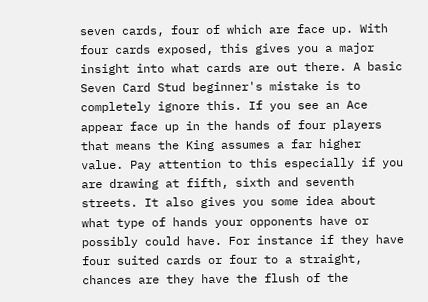seven cards, four of which are face up. With four cards exposed, this gives you a major insight into what cards are out there. A basic Seven Card Stud beginner's mistake is to completely ignore this. If you see an Ace appear face up in the hands of four players that means the King assumes a far higher value. Pay attention to this especially if you are drawing at fifth, sixth and seventh streets. It also gives you some idea about what type of hands your opponents have or possibly could have. For instance if they have four suited cards or four to a straight, chances are they have the flush of the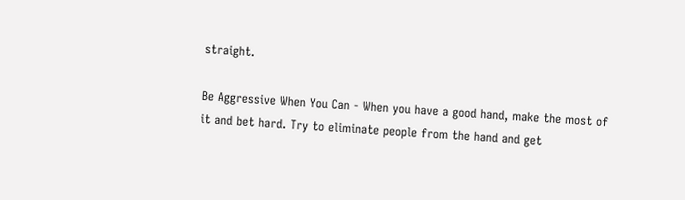straight.

Be Aggressive When You Can - When you have a good hand, make the most of it and bet hard. Try to eliminate people from the hand and get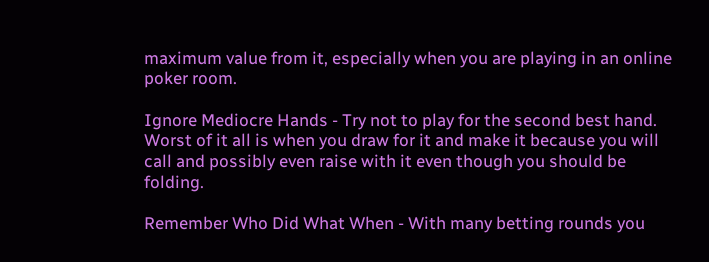maximum value from it, especially when you are playing in an online poker room.

Ignore Mediocre Hands - Try not to play for the second best hand. Worst of it all is when you draw for it and make it because you will call and possibly even raise with it even though you should be folding.

Remember Who Did What When - With many betting rounds you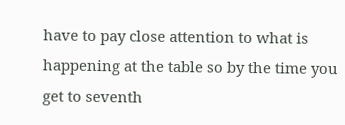have to pay close attention to what is happening at the table so by the time you get to seventh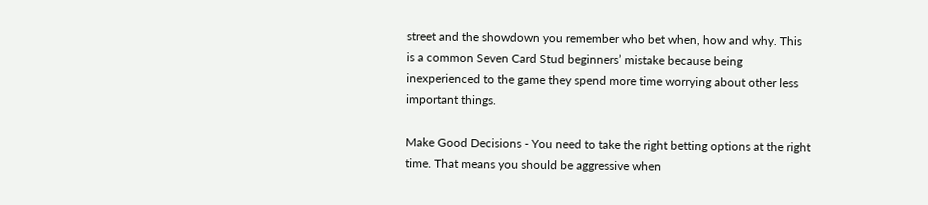street and the showdown you remember who bet when, how and why. This is a common Seven Card Stud beginners’ mistake because being inexperienced to the game they spend more time worrying about other less important things.

Make Good Decisions - You need to take the right betting options at the right time. That means you should be aggressive when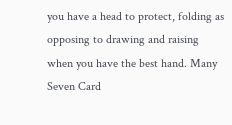you have a head to protect, folding as opposing to drawing and raising when you have the best hand. Many Seven Card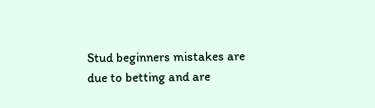Stud beginners mistakes are due to betting and are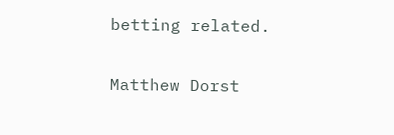betting related.

Matthew Dorst